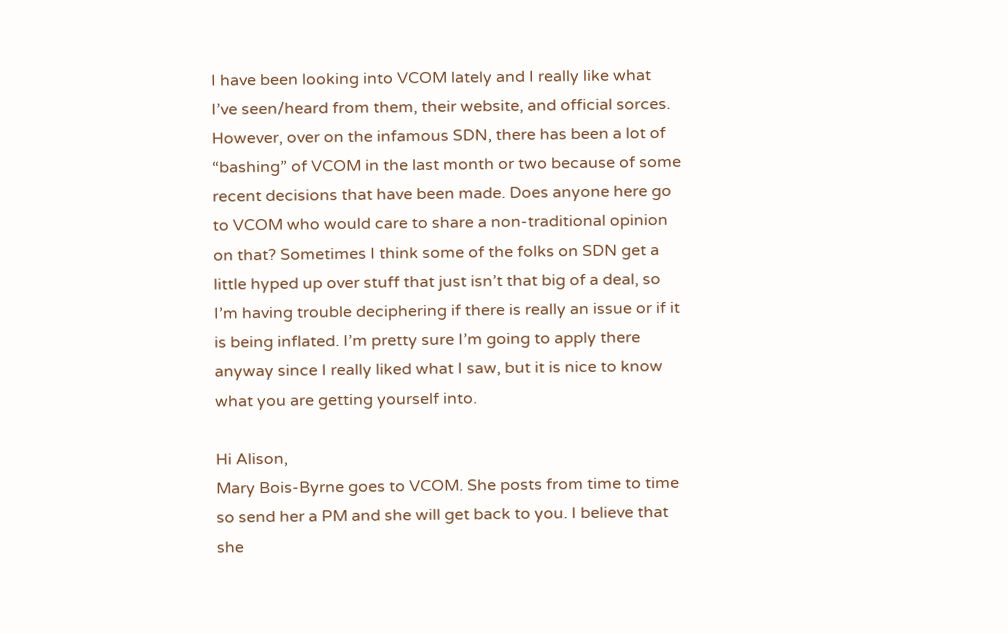I have been looking into VCOM lately and I really like what I’ve seen/heard from them, their website, and official sorces. However, over on the infamous SDN, there has been a lot of “bashing” of VCOM in the last month or two because of some recent decisions that have been made. Does anyone here go to VCOM who would care to share a non-traditional opinion on that? Sometimes I think some of the folks on SDN get a little hyped up over stuff that just isn’t that big of a deal, so I’m having trouble deciphering if there is really an issue or if it is being inflated. I’m pretty sure I’m going to apply there anyway since I really liked what I saw, but it is nice to know what you are getting yourself into.

Hi Alison,
Mary Bois-Byrne goes to VCOM. She posts from time to time so send her a PM and she will get back to you. I believe that she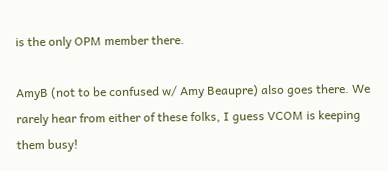is the only OPM member there.

AmyB (not to be confused w/ Amy Beaupre) also goes there. We rarely hear from either of these folks, I guess VCOM is keeping them busy!